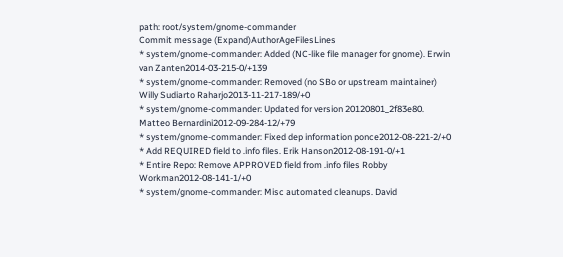path: root/system/gnome-commander
Commit message (Expand)AuthorAgeFilesLines
* system/gnome-commander: Added (NC-like file manager for gnome). Erwin van Zanten2014-03-215-0/+139
* system/gnome-commander: Removed (no SBo or upstream maintainer) Willy Sudiarto Raharjo2013-11-217-189/+0
* system/gnome-commander: Updated for version 20120801_2f83e80. Matteo Bernardini2012-09-284-12/+79
* system/gnome-commander: Fixed dep information ponce2012-08-221-2/+0
* Add REQUIRED field to .info files. Erik Hanson2012-08-191-0/+1
* Entire Repo: Remove APPROVED field from .info files Robby Workman2012-08-141-1/+0
* system/gnome-commander: Misc automated cleanups. David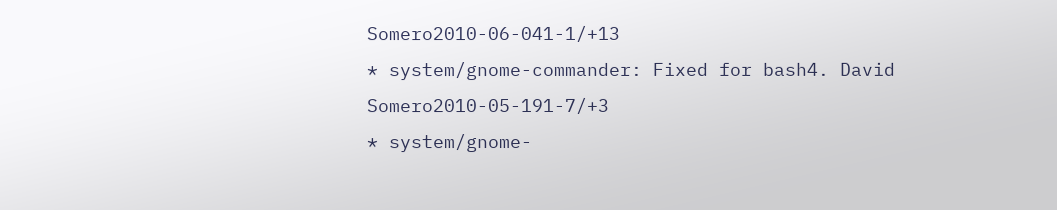Somero2010-06-041-1/+13
* system/gnome-commander: Fixed for bash4. David Somero2010-05-191-7/+3
* system/gnome-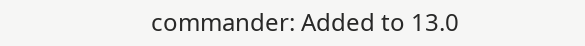commander: Added to 13.0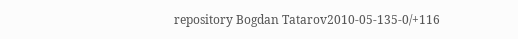repository Bogdan Tatarov2010-05-135-0/+116